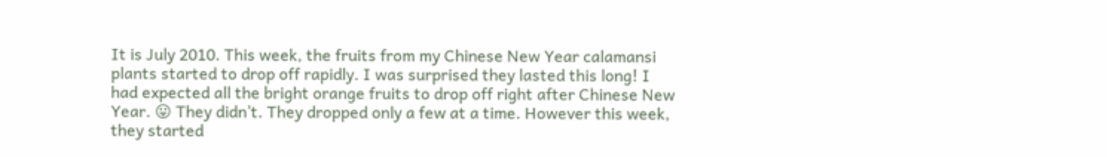It is July 2010. This week, the fruits from my Chinese New Year calamansi plants started to drop off rapidly. I was surprised they lasted this long! I had expected all the bright orange fruits to drop off right after Chinese New Year. 😛 They didn’t. They dropped only a few at a time. However this week, they started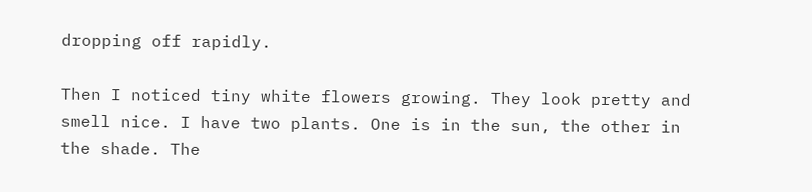dropping off rapidly.

Then I noticed tiny white flowers growing. They look pretty and smell nice. I have two plants. One is in the sun, the other in the shade. The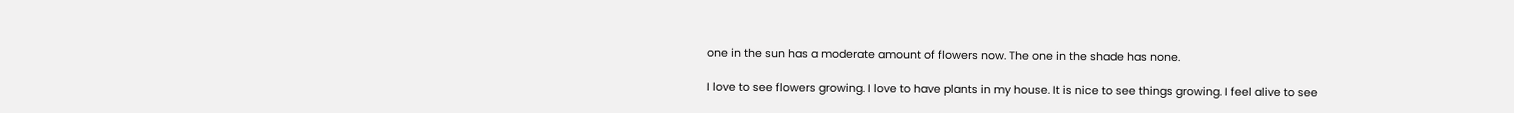one in the sun has a moderate amount of flowers now. The one in the shade has none.

I love to see flowers growing. I love to have plants in my house. It is nice to see things growing. I feel alive to see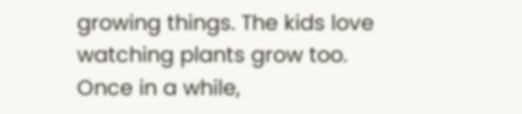growing things. The kids love watching plants grow too. Once in a while,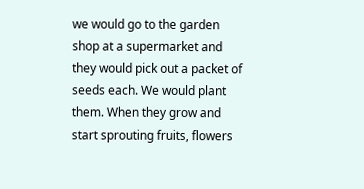we would go to the garden shop at a supermarket and they would pick out a packet of seeds each. We would plant them. When they grow and start sprouting fruits, flowers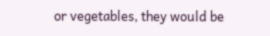or vegetables, they would be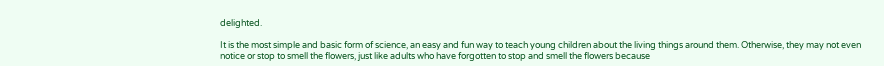delighted.

It is the most simple and basic form of science, an easy and fun way to teach young children about the living things around them. Otherwise, they may not even notice or stop to smell the flowers, just like adults who have forgotten to stop and smell the flowers because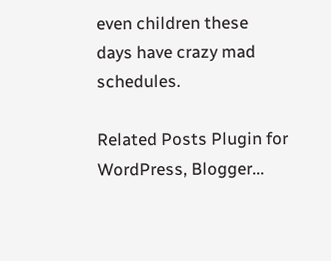even children these days have crazy mad schedules.

Related Posts Plugin for WordPress, Blogger...